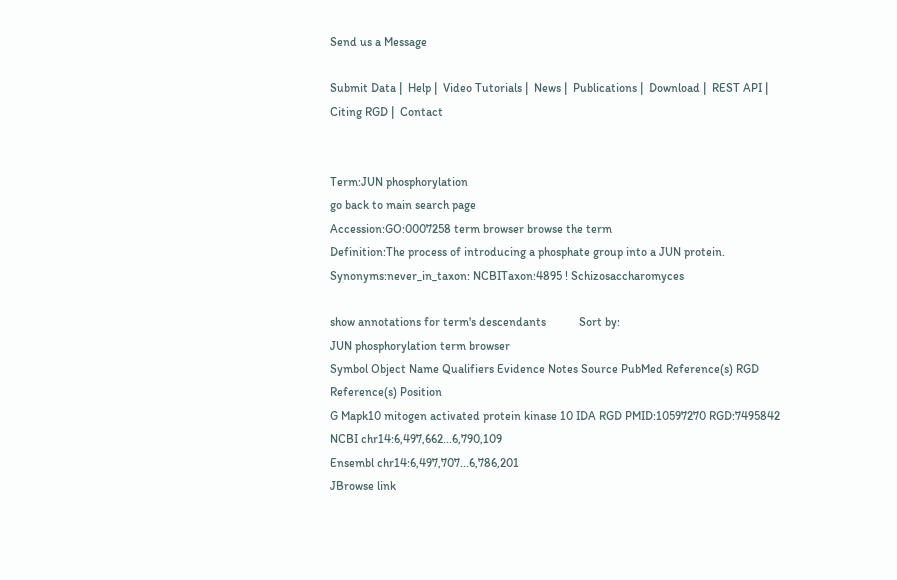Send us a Message

Submit Data |  Help |  Video Tutorials |  News |  Publications |  Download |  REST API |  Citing RGD |  Contact


Term:JUN phosphorylation
go back to main search page
Accession:GO:0007258 term browser browse the term
Definition:The process of introducing a phosphate group into a JUN protein.
Synonyms:never_in_taxon: NCBITaxon:4895 ! Schizosaccharomyces

show annotations for term's descendants           Sort by:
JUN phosphorylation term browser
Symbol Object Name Qualifiers Evidence Notes Source PubMed Reference(s) RGD Reference(s) Position
G Mapk10 mitogen activated protein kinase 10 IDA RGD PMID:10597270 RGD:7495842 NCBI chr14:6,497,662...6,790,109
Ensembl chr14:6,497,707...6,786,201
JBrowse link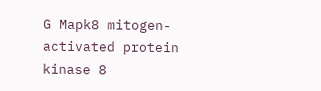G Mapk8 mitogen-activated protein kinase 8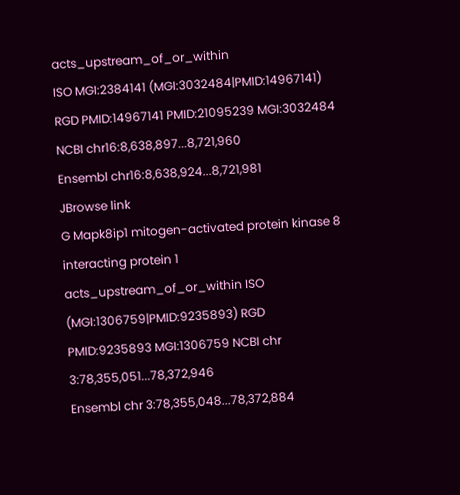acts_upstream_of_or_within
ISO MGI:2384141 (MGI:3032484|PMID:14967141)
RGD PMID:14967141 PMID:21095239 MGI:3032484 NCBI chr16:8,638,897...8,721,960
Ensembl chr16:8,638,924...8,721,981
JBrowse link
G Mapk8ip1 mitogen-activated protein kinase 8 interacting protein 1 acts_upstream_of_or_within ISO (MGI:1306759|PMID:9235893) RGD PMID:9235893 MGI:1306759 NCBI chr 3:78,355,051...78,372,946
Ensembl chr 3:78,355,048...78,372,884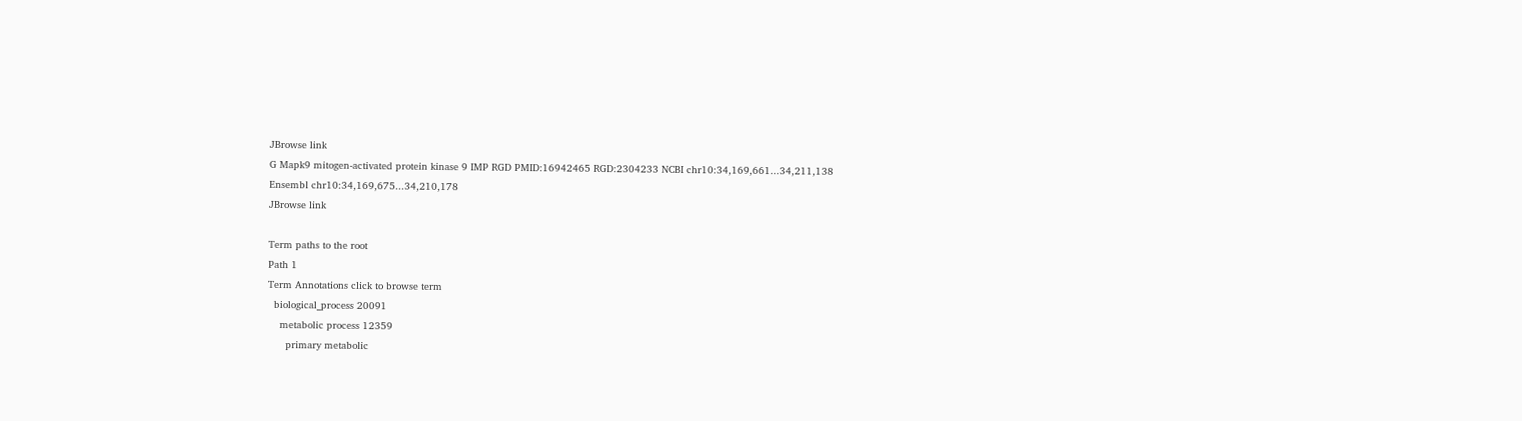JBrowse link
G Mapk9 mitogen-activated protein kinase 9 IMP RGD PMID:16942465 RGD:2304233 NCBI chr10:34,169,661...34,211,138
Ensembl chr10:34,169,675...34,210,178
JBrowse link

Term paths to the root
Path 1
Term Annotations click to browse term
  biological_process 20091
    metabolic process 12359
      primary metabolic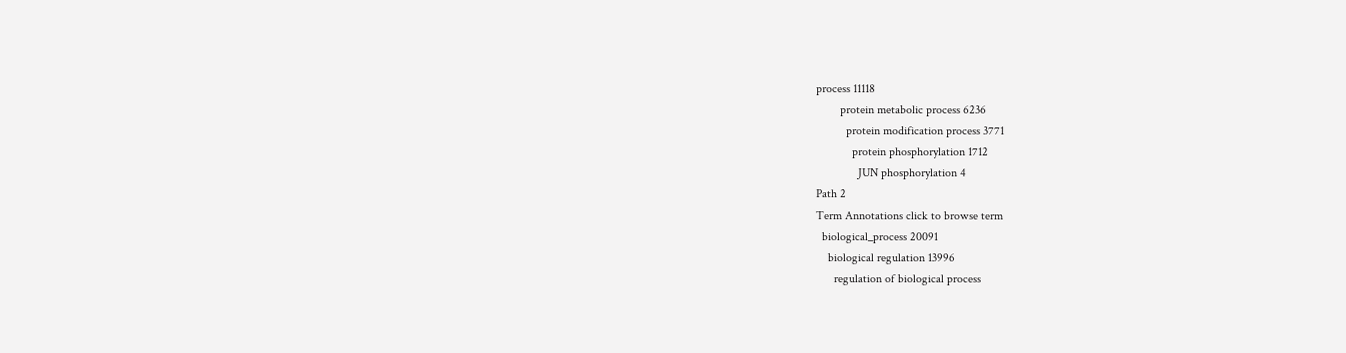process 11118
        protein metabolic process 6236
          protein modification process 3771
            protein phosphorylation 1712
              JUN phosphorylation 4
Path 2
Term Annotations click to browse term
  biological_process 20091
    biological regulation 13996
      regulation of biological process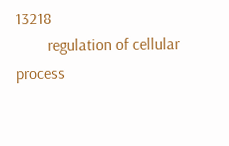13218
        regulation of cellular process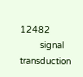12482
          signal transduction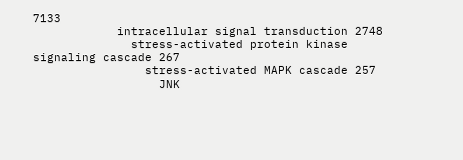7133
            intracellular signal transduction 2748
              stress-activated protein kinase signaling cascade 267
                stress-activated MAPK cascade 257
                  JNK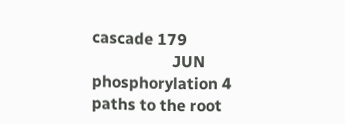cascade 179
                    JUN phosphorylation 4
paths to the root